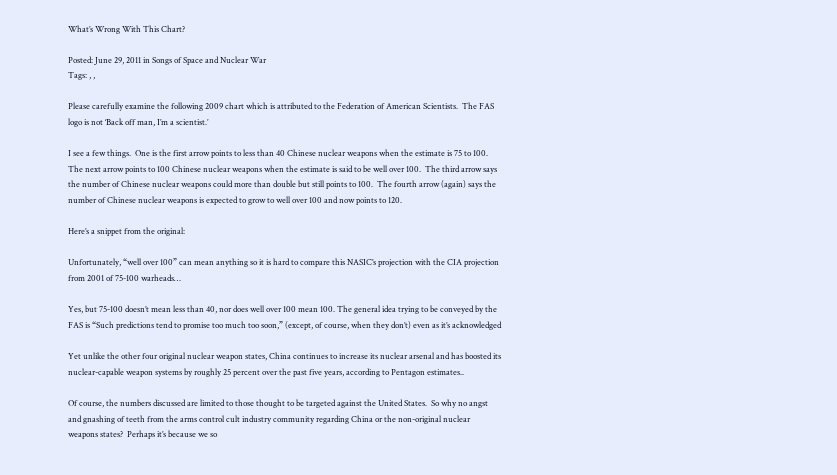What’s Wrong With This Chart?

Posted: June 29, 2011 in Songs of Space and Nuclear War
Tags: , ,

Please carefully examine the following 2009 chart which is attributed to the Federation of American Scientists.  The FAS logo is not ‘Back off man, I’m a scientist.’

I see a few things.  One is the first arrow points to less than 40 Chinese nuclear weapons when the estimate is 75 to 100.  The next arrow points to 100 Chinese nuclear weapons when the estimate is said to be well over 100.  The third arrow says the number of Chinese nuclear weapons could more than double but still points to 100.  The fourth arrow (again) says the number of Chinese nuclear weapons is expected to grow to well over 100 and now points to 120.

Here’s a snippet from the original:

Unfortunately, “well over 100” can mean anything so it is hard to compare this NASIC’s projection with the CIA projection from 2001 of 75-100 warheads…

Yes, but 75-100 doesn’t mean less than 40, nor does well over 100 mean 100. The general idea trying to be conveyed by the FAS is “Such predictions tend to promise too much too soon,” (except, of course, when they don’t) even as it’s acknowledged

Yet unlike the other four original nuclear weapon states, China continues to increase its nuclear arsenal and has boosted its nuclear-capable weapon systems by roughly 25 percent over the past five years, according to Pentagon estimates..

Of course, the numbers discussed are limited to those thought to be targeted against the United States.  So why no angst and gnashing of teeth from the arms control cult industry community regarding China or the non-original nuclear weapons states?  Perhaps it’s because we so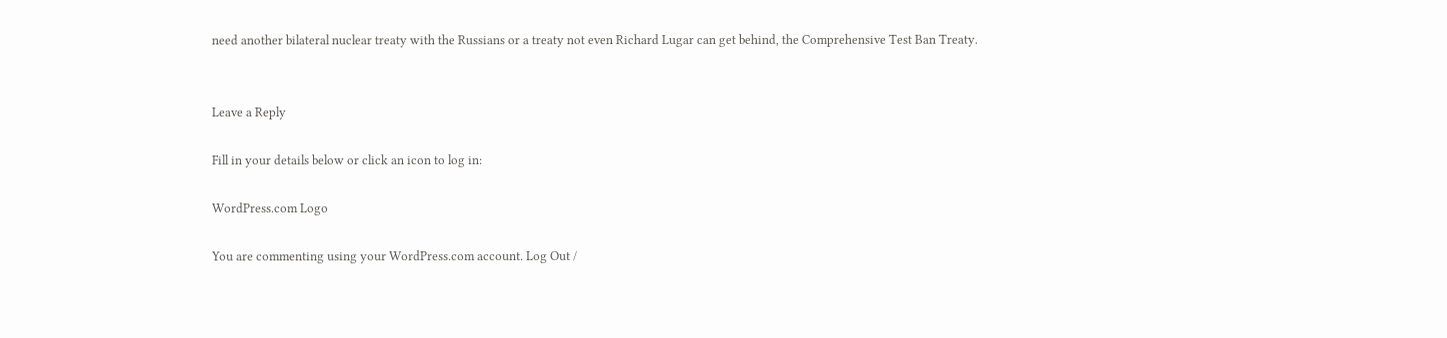need another bilateral nuclear treaty with the Russians or a treaty not even Richard Lugar can get behind, the Comprehensive Test Ban Treaty.


Leave a Reply

Fill in your details below or click an icon to log in:

WordPress.com Logo

You are commenting using your WordPress.com account. Log Out /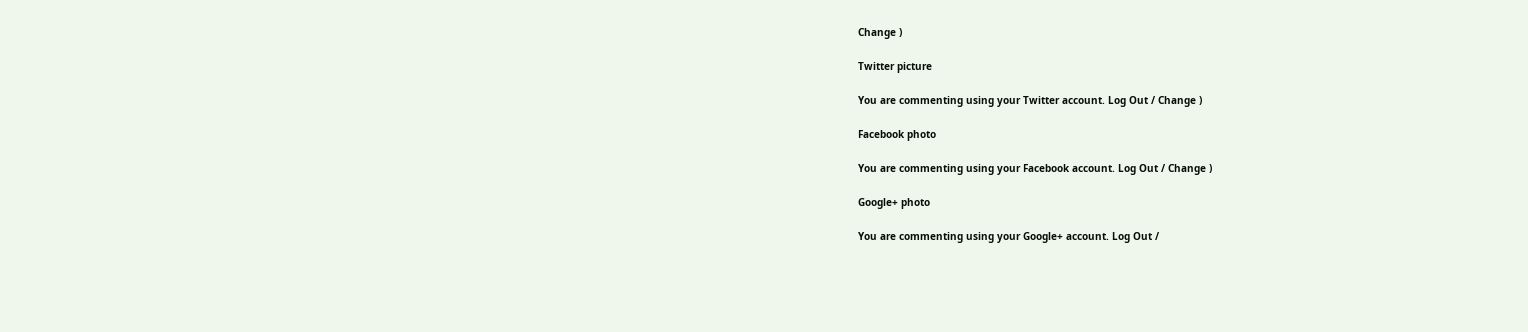Change )

Twitter picture

You are commenting using your Twitter account. Log Out / Change )

Facebook photo

You are commenting using your Facebook account. Log Out / Change )

Google+ photo

You are commenting using your Google+ account. Log Out /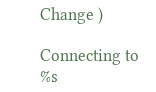Change )

Connecting to %s